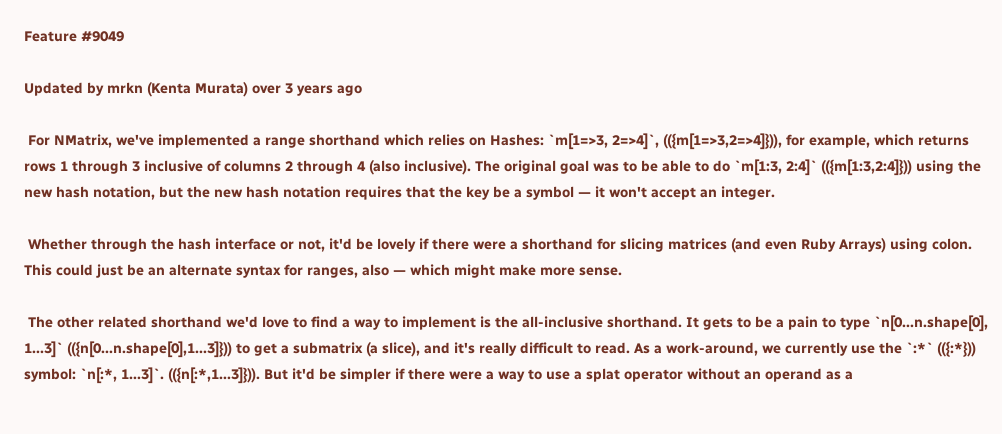Feature #9049

Updated by mrkn (Kenta Murata) over 3 years ago

 For NMatrix, we've implemented a range shorthand which relies on Hashes: `m[1=>3, 2=>4]`, (({m[1=>3,2=>4]})), for example, which returns rows 1 through 3 inclusive of columns 2 through 4 (also inclusive). The original goal was to be able to do `m[1:3, 2:4]` (({m[1:3,2:4]})) using the new hash notation, but the new hash notation requires that the key be a symbol — it won't accept an integer.

 Whether through the hash interface or not, it'd be lovely if there were a shorthand for slicing matrices (and even Ruby Arrays) using colon. This could just be an alternate syntax for ranges, also — which might make more sense.

 The other related shorthand we'd love to find a way to implement is the all-inclusive shorthand. It gets to be a pain to type `n[0...n.shape[0], 1...3]` (({n[0...n.shape[0],1...3]})) to get a submatrix (a slice), and it's really difficult to read. As a work-around, we currently use the `:*` (({:*})) symbol: `n[:*, 1...3]`. (({n[:*,1...3]})). But it'd be simpler if there were a way to use a splat operator without an operand as a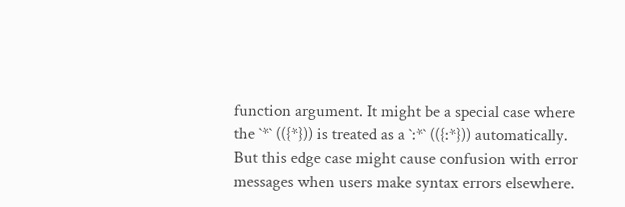function argument. It might be a special case where the `*` (({*})) is treated as a `:*` (({:*})) automatically. But this edge case might cause confusion with error messages when users make syntax errors elsewhere.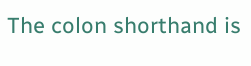The colon shorthand is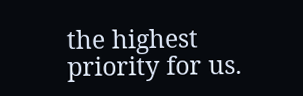the highest priority for us.